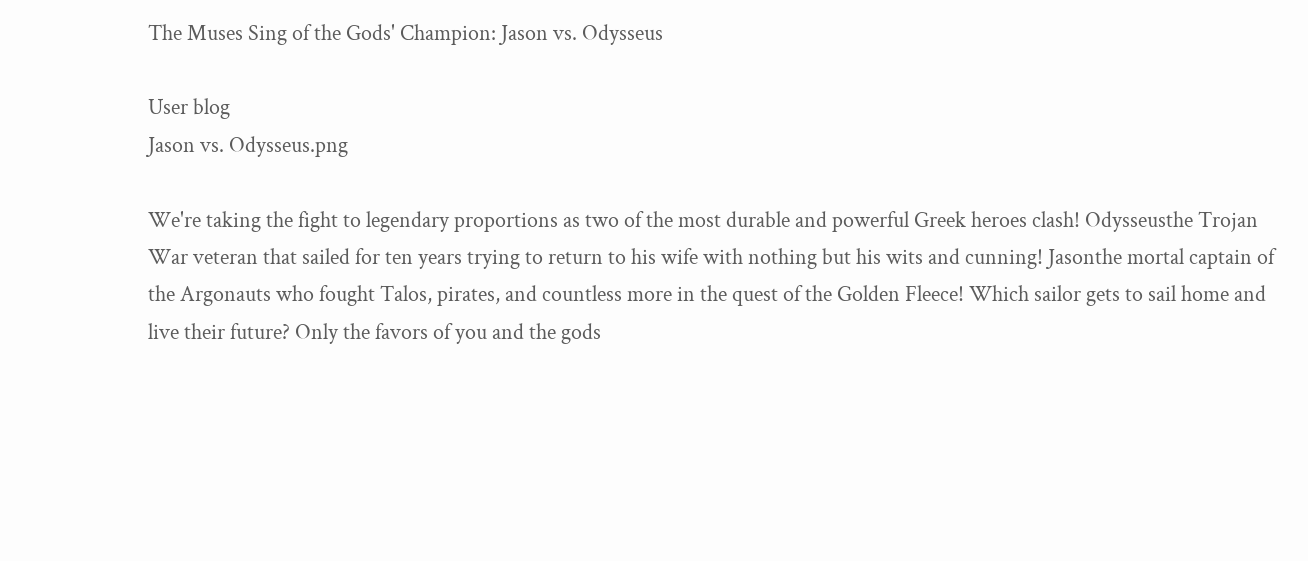The Muses Sing of the Gods' Champion: Jason vs. Odysseus

User blog
Jason vs. Odysseus.png

We're taking the fight to legendary proportions as two of the most durable and powerful Greek heroes clash! Odysseusthe Trojan War veteran that sailed for ten years trying to return to his wife with nothing but his wits and cunning! Jasonthe mortal captain of the Argonauts who fought Talos, pirates, and countless more in the quest of the Golden Fleece! Which sailor gets to sail home and live their future? Only the favors of you and the gods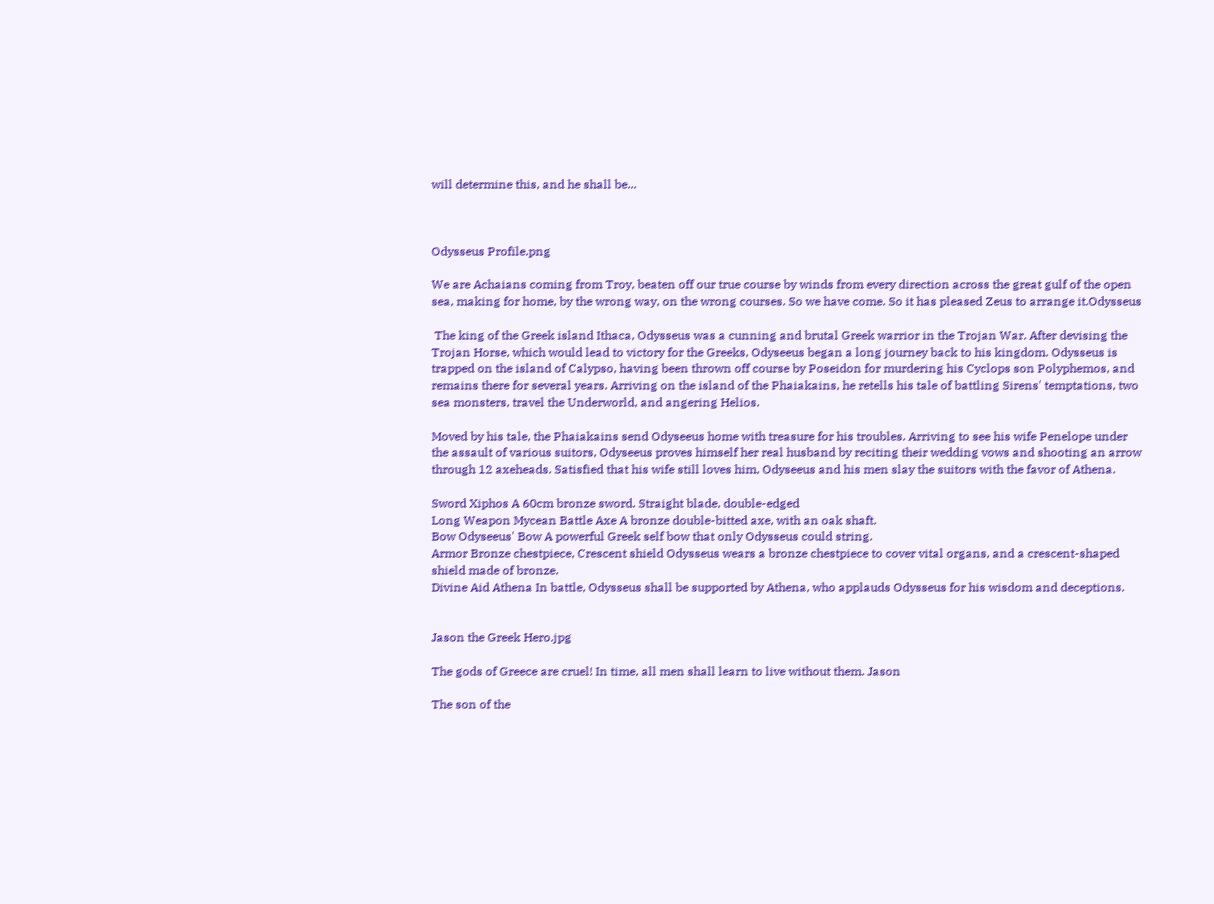will determine this, and he shall be...



Odysseus Profile.png

We are Achaians coming from Troy, beaten off our true course by winds from every direction across the great gulf of the open sea, making for home, by the wrong way, on the wrong courses. So we have come. So it has pleased Zeus to arrange it.Odysseus

 The king of the Greek island Ithaca, Odysseus was a cunning and brutal Greek warrior in the Trojan War. After devising the Trojan Horse, which would lead to victory for the Greeks, Odyseeus began a long journey back to his kingdom. Odysseus is trapped on the island of Calypso, having been thrown off course by Poseidon for murdering his Cyclops son Polyphemos, and remains there for several years. Arriving on the island of the Phaiakains, he retells his tale of battling Sirens' temptations, two sea monsters, travel the Underworld, and angering Helios.

Moved by his tale, the Phaiakains send Odyseeus home with treasure for his troubles. Arriving to see his wife Penelope under the assault of various suitors, Odyseeus proves himself her real husband by reciting their wedding vows and shooting an arrow through 12 axeheads. Satisfied that his wife still loves him, Odyseeus and his men slay the suitors with the favor of Athena.

Sword Xiphos A 60cm bronze sword. Straight blade, double-edged
Long Weapon Mycean Battle Axe A bronze double-bitted axe, with an oak shaft.
Bow Odyseeus' Bow A powerful Greek self bow that only Odysseus could string.
Armor Bronze chestpiece, Crescent shield Odysseus wears a bronze chestpiece to cover vital organs, and a crescent-shaped shield made of bronze.
Divine Aid Athena In battle, Odysseus shall be supported by Athena, who applauds Odysseus for his wisdom and deceptions.


Jason the Greek Hero.jpg

The gods of Greece are cruel! In time, all men shall learn to live without them. Jason

The son of the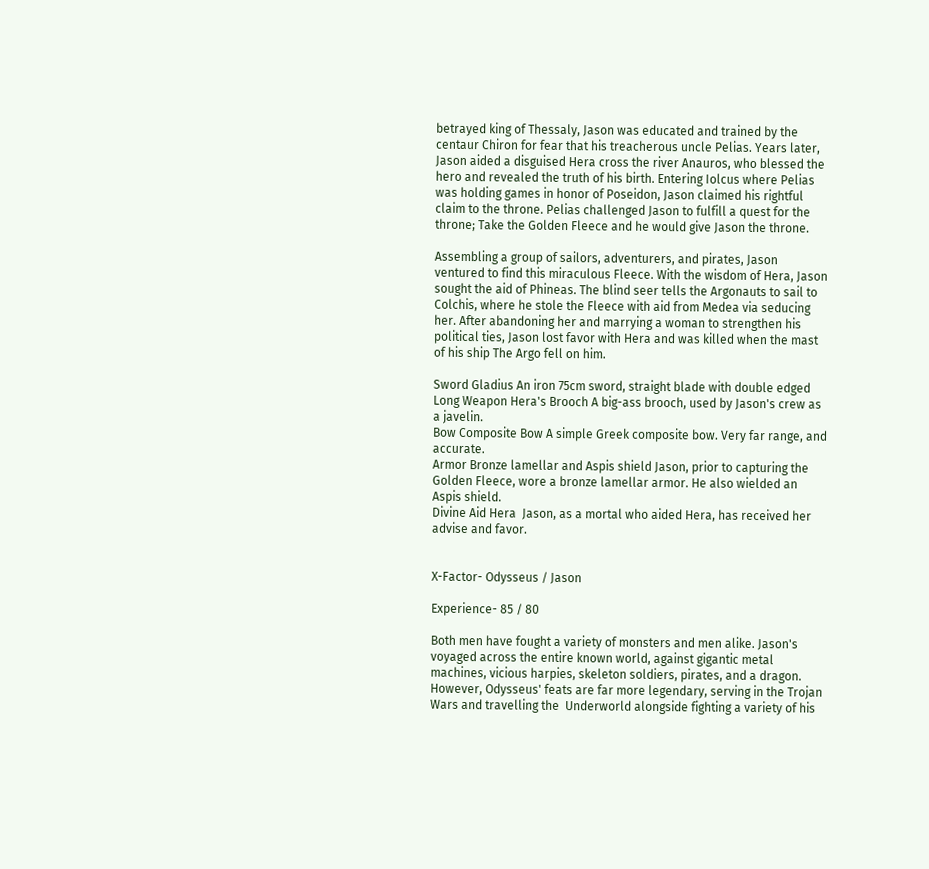betrayed king of Thessaly, Jason was educated and trained by the centaur Chiron for fear that his treacherous uncle Pelias. Years later, Jason aided a disguised Hera cross the river Anauros, who blessed the hero and revealed the truth of his birth. Entering Iolcus where Pelias was holding games in honor of Poseidon, Jason claimed his rightful claim to the throne. Pelias challenged Jason to fulfill a quest for the throne; Take the Golden Fleece and he would give Jason the throne.

Assembling a group of sailors, adventurers, and pirates, Jason ventured to find this miraculous Fleece. With the wisdom of Hera, Jason sought the aid of Phineas. The blind seer tells the Argonauts to sail to Colchis, where he stole the Fleece with aid from Medea via seducing her. After abandoning her and marrying a woman to strengthen his political ties, Jason lost favor with Hera and was killed when the mast of his ship The Argo fell on him.

Sword Gladius An iron 75cm sword, straight blade with double edged
Long Weapon Hera's Brooch A big-ass brooch, used by Jason's crew as a javelin.
Bow Composite Bow A simple Greek composite bow. Very far range, and accurate.
Armor Bronze lamellar and Aspis shield Jason, prior to capturing the Golden Fleece, wore a bronze lamellar armor. He also wielded an Aspis shield.
Divine Aid Hera  Jason, as a mortal who aided Hera, has received her advise and favor.


X-Factor- Odysseus / Jason

Experience- 85 / 80

Both men have fought a variety of monsters and men alike. Jason's voyaged across the entire known world, against gigantic metal machines, vicious harpies, skeleton soldiers, pirates, and a dragon. However, Odysseus' feats are far more legendary, serving in the Trojan Wars and travelling the  Underworld alongside fighting a variety of his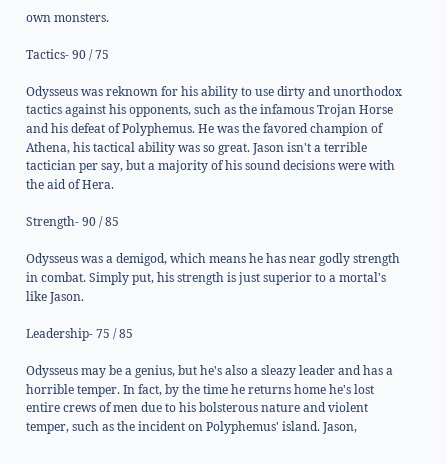own monsters.

Tactics- 90 / 75

Odysseus was reknown for his ability to use dirty and unorthodox tactics against his opponents, such as the infamous Trojan Horse and his defeat of Polyphemus. He was the favored champion of Athena, his tactical ability was so great. Jason isn't a terrible tactician per say, but a majority of his sound decisions were with the aid of Hera.

Strength- 90 / 85

Odysseus was a demigod, which means he has near godly strength in combat. Simply put, his strength is just superior to a mortal's like Jason.

Leadership- 75 / 85

Odysseus may be a genius, but he's also a sleazy leader and has a horrible temper. In fact, by the time he returns home he's lost entire crews of men due to his bolsterous nature and violent temper, such as the incident on Polyphemus' island. Jason,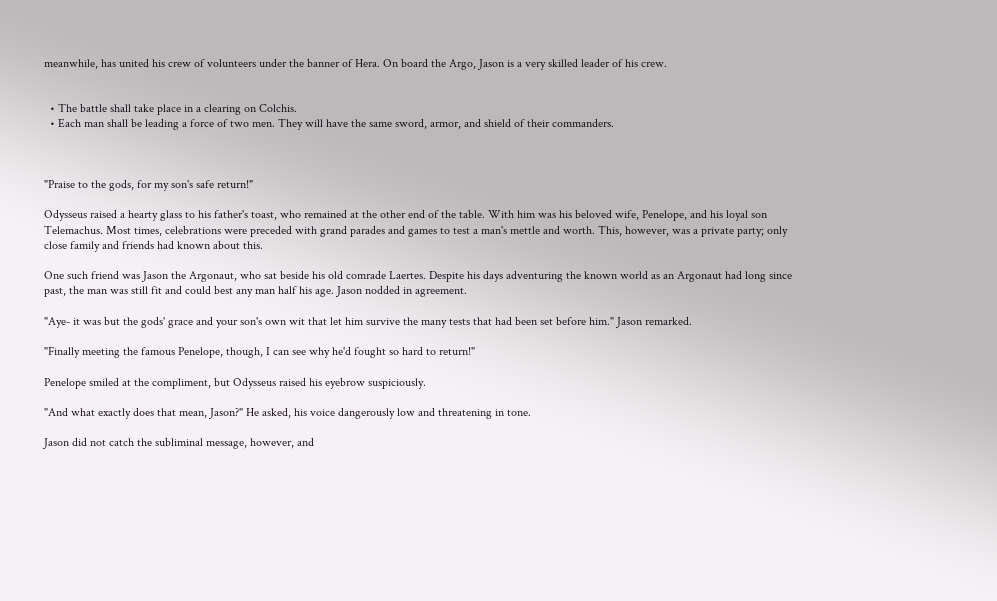meanwhile, has united his crew of volunteers under the banner of Hera. On board the Argo, Jason is a very skilled leader of his crew.


  • The battle shall take place in a clearing on Colchis.
  • Each man shall be leading a force of two men. They will have the same sword, armor, and shield of their commanders.



"Praise to the gods, for my son's safe return!"

Odysseus raised a hearty glass to his father's toast, who remained at the other end of the table. With him was his beloved wife, Penelope, and his loyal son Telemachus. Most times, celebrations were preceded with grand parades and games to test a man's mettle and worth. This, however, was a private party; only close family and friends had known about this.

One such friend was Jason the Argonaut, who sat beside his old comrade Laertes. Despite his days adventuring the known world as an Argonaut had long since past, the man was still fit and could best any man half his age. Jason nodded in agreement.

"Aye- it was but the gods' grace and your son's own wit that let him survive the many tests that had been set before him." Jason remarked.

"Finally meeting the famous Penelope, though, I can see why he'd fought so hard to return!"

Penelope smiled at the compliment, but Odysseus raised his eyebrow suspiciously.

"And what exactly does that mean, Jason?" He asked, his voice dangerously low and threatening in tone.

Jason did not catch the subliminal message, however, and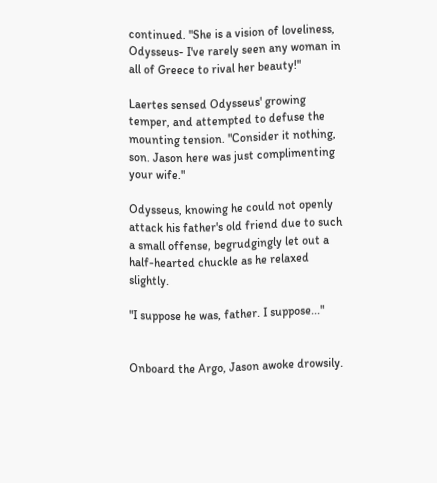continued. "She is a vision of loveliness, Odysseus- I've rarely seen any woman in all of Greece to rival her beauty!"

Laertes sensed Odysseus' growing temper, and attempted to defuse the mounting tension. "Consider it nothing, son. Jason here was just complimenting your wife."

Odysseus, knowing he could not openly attack his father's old friend due to such a small offense, begrudgingly let out a half-hearted chuckle as he relaxed slightly.

"I suppose he was, father. I suppose..."


Onboard the Argo, Jason awoke drowsily.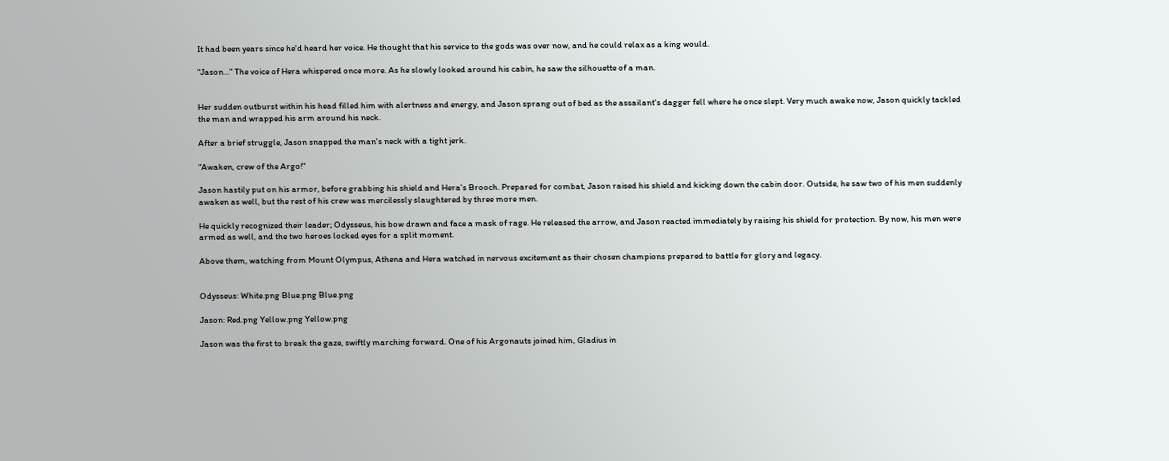It had been years since he'd heard her voice. He thought that his service to the gods was over now, and he could relax as a king would.

"Jason..." The voice of Hera whispered once more. As he slowly looked around his cabin, he saw the silhouette of a man.


Her sudden outburst within his head filled him with alertness and energy, and Jason sprang out of bed as the assailant's dagger fell where he once slept. Very much awake now, Jason quickly tackled the man and wrapped his arm around his neck.

After a brief struggle, Jason snapped the man's neck with a tight jerk.

"Awaken, crew of the Argo!"

Jason hastily put on his armor, before grabbing his shield and Hera's Brooch. Prepared for combat, Jason raised his shield and kicking down the cabin door. Outside, he saw two of his men suddenly awaken as well, but the rest of his crew was mercilessly slaughtered by three more men.

He quickly recognized their leader; Odysseus, his bow drawn and face a mask of rage. He released the arrow, and Jason reacted immediately by raising his shield for protection. By now, his men were armed as well, and the two heroes locked eyes for a split moment.

Above them, watching from Mount Olympus, Athena and Hera watched in nervous excitement as their chosen champions prepared to battle for glory and legacy.


Odysseus: White.png Blue.png Blue.png

Jason: Red.png Yellow.png Yellow.png

Jason was the first to break the gaze, swiftly marching forward. One of his Argonauts joined him, Gladius in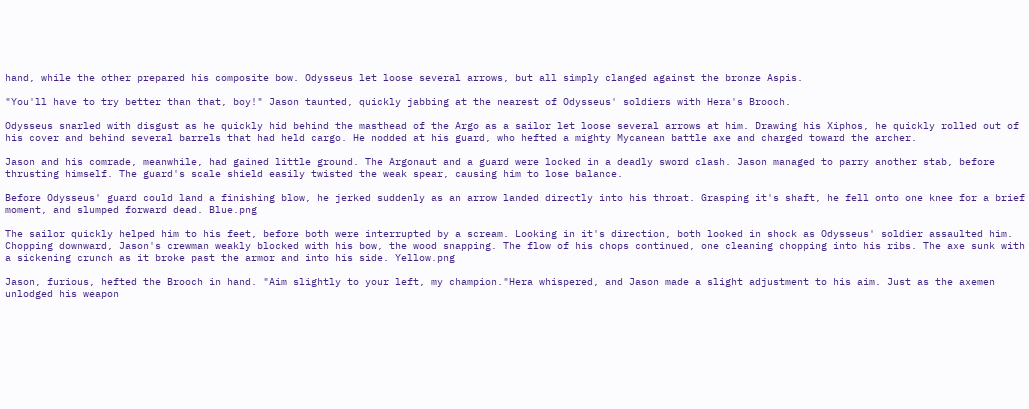hand, while the other prepared his composite bow. Odysseus let loose several arrows, but all simply clanged against the bronze Aspis.

"You'll have to try better than that, boy!" Jason taunted, quickly jabbing at the nearest of Odysseus' soldiers with Hera's Brooch.

Odysseus snarled with disgust as he quickly hid behind the masthead of the Argo as a sailor let loose several arrows at him. Drawing his Xiphos, he quickly rolled out of his cover and behind several barrels that had held cargo. He nodded at his guard, who hefted a mighty Mycanean battle axe and charged toward the archer.

Jason and his comrade, meanwhile, had gained little ground. The Argonaut and a guard were locked in a deadly sword clash. Jason managed to parry another stab, before thrusting himself. The guard's scale shield easily twisted the weak spear, causing him to lose balance.

Before Odysseus' guard could land a finishing blow, he jerked suddenly as an arrow landed directly into his throat. Grasping it's shaft, he fell onto one knee for a brief moment, and slumped forward dead. Blue.png

The sailor quickly helped him to his feet, before both were interrupted by a scream. Looking in it's direction, both looked in shock as Odysseus' soldier assaulted him. Chopping downward, Jason's crewman weakly blocked with his bow, the wood snapping. The flow of his chops continued, one cleaning chopping into his ribs. The axe sunk with a sickening crunch as it broke past the armor and into his side. Yellow.png

Jason, furious, hefted the Brooch in hand. "Aim slightly to your left, my champion."Hera whispered, and Jason made a slight adjustment to his aim. Just as the axemen unlodged his weapon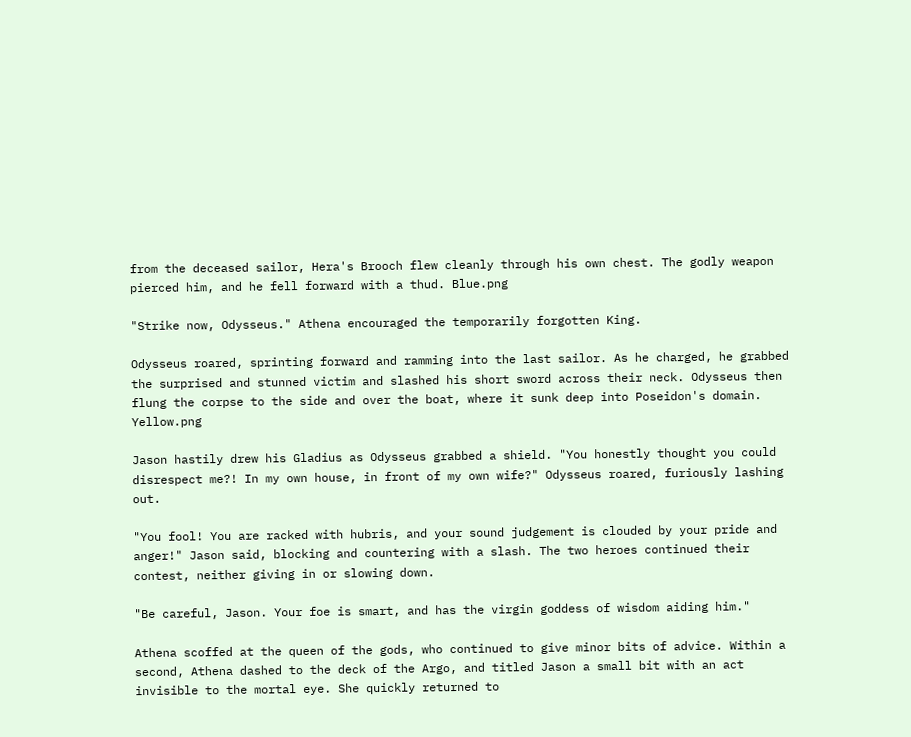from the deceased sailor, Hera's Brooch flew cleanly through his own chest. The godly weapon pierced him, and he fell forward with a thud. Blue.png

"Strike now, Odysseus." Athena encouraged the temporarily forgotten King.

Odysseus roared, sprinting forward and ramming into the last sailor. As he charged, he grabbed the surprised and stunned victim and slashed his short sword across their neck. Odysseus then flung the corpse to the side and over the boat, where it sunk deep into Poseidon's domain. Yellow.png

Jason hastily drew his Gladius as Odysseus grabbed a shield. "You honestly thought you could disrespect me?! In my own house, in front of my own wife?" Odysseus roared, furiously lashing out.

"You fool! You are racked with hubris, and your sound judgement is clouded by your pride and anger!" Jason said, blocking and countering with a slash. The two heroes continued their contest, neither giving in or slowing down.

"Be careful, Jason. Your foe is smart, and has the virgin goddess of wisdom aiding him."

Athena scoffed at the queen of the gods, who continued to give minor bits of advice. Within a second, Athena dashed to the deck of the Argo, and titled Jason a small bit with an act invisible to the mortal eye. She quickly returned to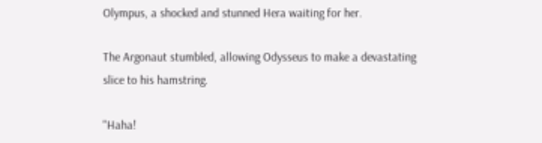Olympus, a shocked and stunned Hera waiting for her.

The Argonaut stumbled, allowing Odysseus to make a devastating slice to his hamstring.

"Haha!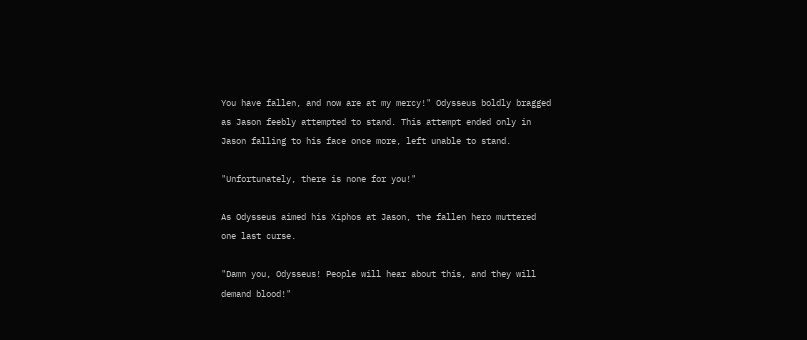You have fallen, and now are at my mercy!" Odysseus boldly bragged as Jason feebly attempted to stand. This attempt ended only in Jason falling to his face once more, left unable to stand.

"Unfortunately, there is none for you!"

As Odysseus aimed his Xiphos at Jason, the fallen hero muttered one last curse.

"Damn you, Odysseus! People will hear about this, and they will demand blood!"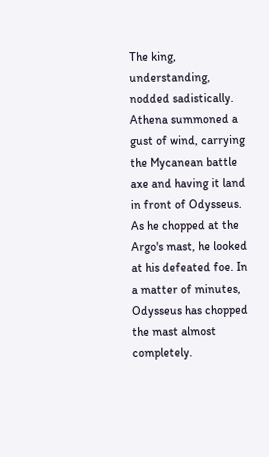The king, understanding, nodded sadistically. Athena summoned a gust of wind, carrying the Mycanean battle axe and having it land in front of Odysseus. As he chopped at the Argo's mast, he looked at his defeated foe. In a matter of minutes, Odysseus has chopped the mast almost completely.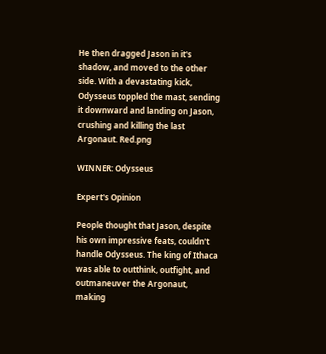He then dragged Jason in it's shadow, and moved to the other side. With a devastating kick, Odysseus toppled the mast, sending it downward and landing on Jason, crushing and killing the last Argonaut. Red.png

WINNER: Odysseus

Expert's Opinion

People thought that Jason, despite his own impressive feats, couldn't handle Odysseus. The king of Ithaca was able to outthink, outfight, and outmaneuver the Argonaut, making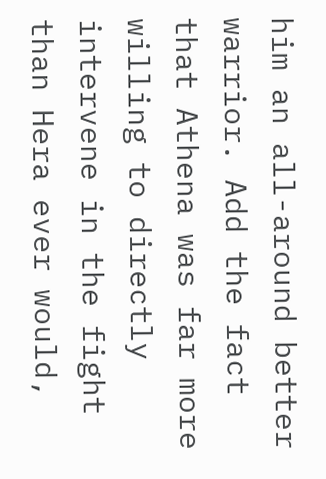him an all-around better warrior. Add the fact that Athena was far more willing to directly intervene in the fight than Hera ever would,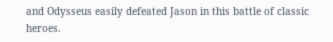and Odysseus easily defeated Jason in this battle of classic heroes.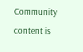Community content is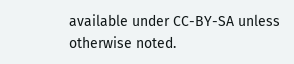available under CC-BY-SA unless otherwise noted.